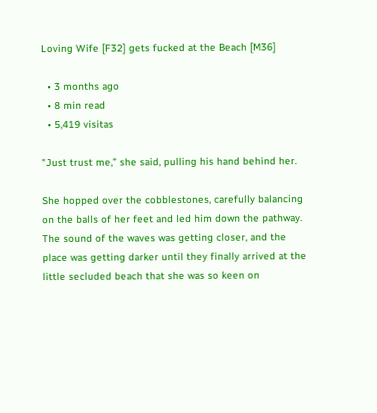Loving Wife [F32] gets fucked at the Beach [M36]

  • 3 months ago
  • 8 min read
  • 5,419 visitas

"Just trust me,” she said, pulling his hand behind her.

She hopped over the cobblestones, carefully balancing on the balls of her feet and led him down the pathway. The sound of the waves was getting closer, and the place was getting darker until they finally arrived at the little secluded beach that she was so keen on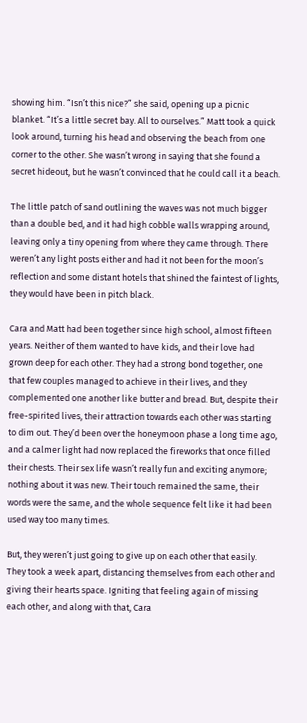showing him. “Isn’t this nice?” she said, opening up a picnic blanket. “It’s a little secret bay. All to ourselves.” Matt took a quick look around, turning his head and observing the beach from one corner to the other. She wasn’t wrong in saying that she found a secret hideout, but he wasn’t convinced that he could call it a beach.

The little patch of sand outlining the waves was not much bigger than a double bed, and it had high cobble walls wrapping around, leaving only a tiny opening from where they came through. There weren’t any light posts either and had it not been for the moon’s reflection and some distant hotels that shined the faintest of lights, they would have been in pitch black.

Cara and Matt had been together since high school, almost fifteen years. Neither of them wanted to have kids, and their love had grown deep for each other. They had a strong bond together, one that few couples managed to achieve in their lives, and they complemented one another like butter and bread. But, despite their free-spirited lives, their attraction towards each other was starting to dim out. They’d been over the honeymoon phase a long time ago, and a calmer light had now replaced the fireworks that once filled their chests. Their sex life wasn’t really fun and exciting anymore; nothing about it was new. Their touch remained the same, their words were the same, and the whole sequence felt like it had been used way too many times.

But, they weren’t just going to give up on each other that easily. They took a week apart, distancing themselves from each other and giving their hearts space. Igniting that feeling again of missing each other, and along with that, Cara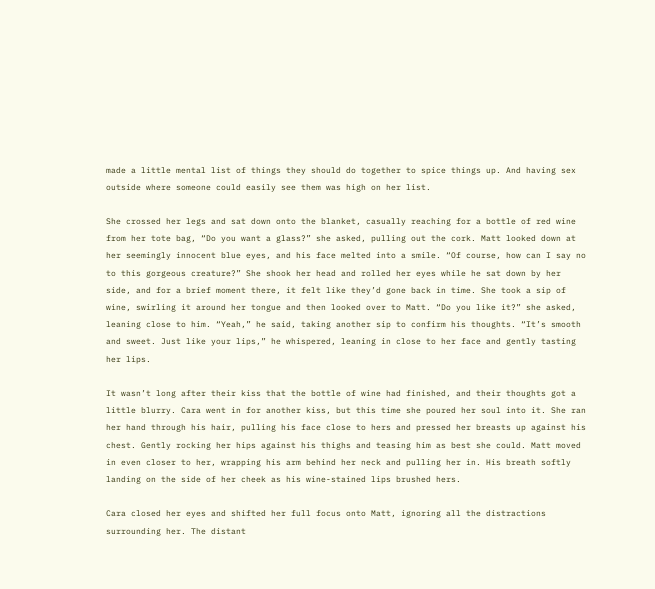made a little mental list of things they should do together to spice things up. And having sex outside where someone could easily see them was high on her list.

She crossed her legs and sat down onto the blanket, casually reaching for a bottle of red wine from her tote bag, “Do you want a glass?” she asked, pulling out the cork. Matt looked down at her seemingly innocent blue eyes, and his face melted into a smile. “Of course, how can I say no to this gorgeous creature?” She shook her head and rolled her eyes while he sat down by her side, and for a brief moment there, it felt like they’d gone back in time. She took a sip of wine, swirling it around her tongue and then looked over to Matt. “Do you like it?” she asked, leaning close to him. “Yeah,” he said, taking another sip to confirm his thoughts. “It’s smooth and sweet. Just like your lips,” he whispered, leaning in close to her face and gently tasting her lips.

It wasn’t long after their kiss that the bottle of wine had finished, and their thoughts got a little blurry. Cara went in for another kiss, but this time she poured her soul into it. She ran her hand through his hair, pulling his face close to hers and pressed her breasts up against his chest. Gently rocking her hips against his thighs and teasing him as best she could. Matt moved in even closer to her, wrapping his arm behind her neck and pulling her in. His breath softly landing on the side of her cheek as his wine-stained lips brushed hers.

Cara closed her eyes and shifted her full focus onto Matt, ignoring all the distractions surrounding her. The distant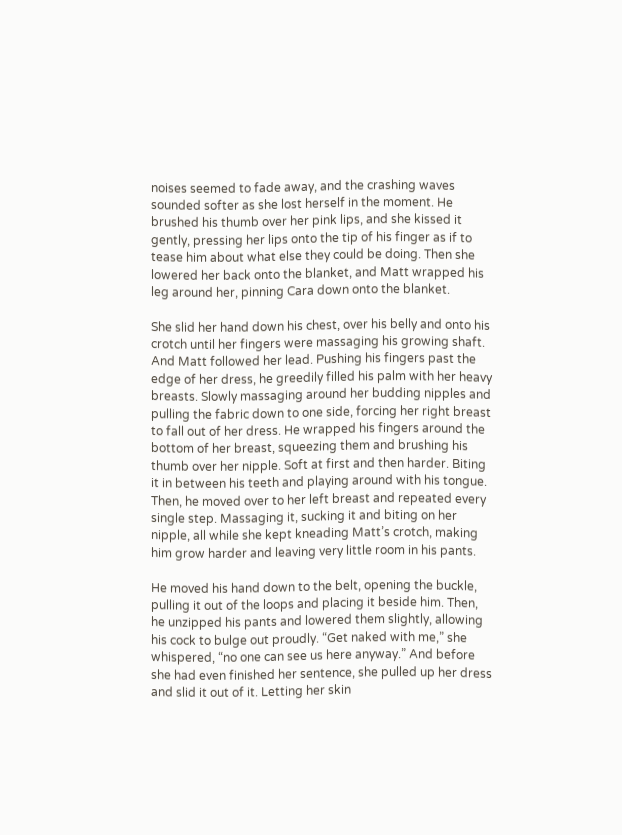noises seemed to fade away, and the crashing waves sounded softer as she lost herself in the moment. He brushed his thumb over her pink lips, and she kissed it gently, pressing her lips onto the tip of his finger as if to tease him about what else they could be doing. Then she lowered her back onto the blanket, and Matt wrapped his leg around her, pinning Cara down onto the blanket.

She slid her hand down his chest, over his belly and onto his crotch until her fingers were massaging his growing shaft. And Matt followed her lead. Pushing his fingers past the edge of her dress, he greedily filled his palm with her heavy breasts. Slowly massaging around her budding nipples and pulling the fabric down to one side, forcing her right breast to fall out of her dress. He wrapped his fingers around the bottom of her breast, squeezing them and brushing his thumb over her nipple. Soft at first and then harder. Biting it in between his teeth and playing around with his tongue. Then, he moved over to her left breast and repeated every single step. Massaging it, sucking it and biting on her nipple, all while she kept kneading Matt’s crotch, making him grow harder and leaving very little room in his pants.

He moved his hand down to the belt, opening the buckle, pulling it out of the loops and placing it beside him. Then, he unzipped his pants and lowered them slightly, allowing his cock to bulge out proudly. “Get naked with me,” she whispered, “no one can see us here anyway.” And before she had even finished her sentence, she pulled up her dress and slid it out of it. Letting her skin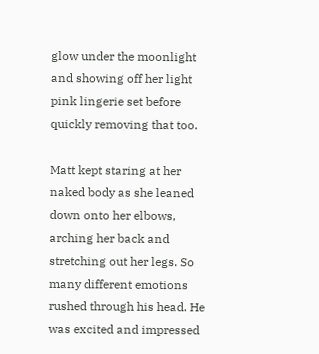glow under the moonlight and showing off her light pink lingerie set before quickly removing that too.

Matt kept staring at her naked body as she leaned down onto her elbows, arching her back and stretching out her legs. So many different emotions rushed through his head. He was excited and impressed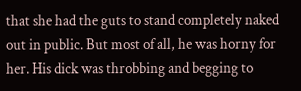that she had the guts to stand completely naked out in public. But most of all, he was horny for her. His dick was throbbing and begging to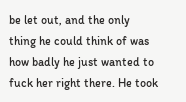be let out, and the only thing he could think of was how badly he just wanted to fuck her right there. He took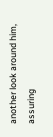another look around him, assuring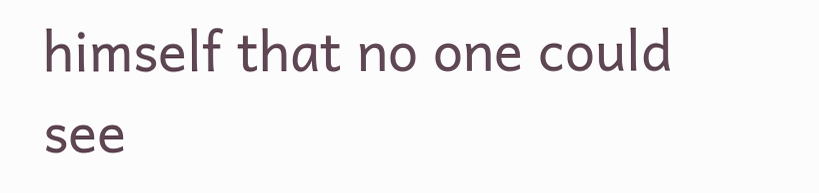himself that no one could see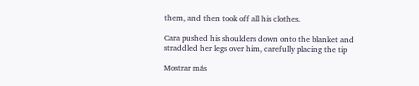them, and then took off all his clothes.

Cara pushed his shoulders down onto the blanket and straddled her legs over him, carefully placing the tip

Mostrar más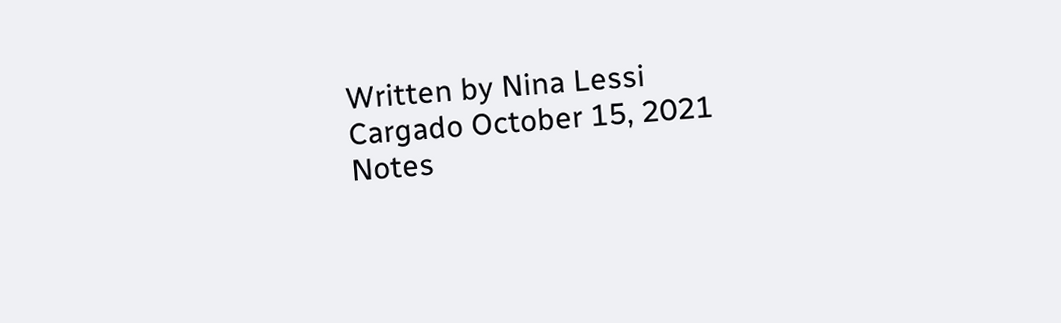Written by Nina Lessi
Cargado October 15, 2021
Notes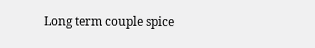Long term couple spice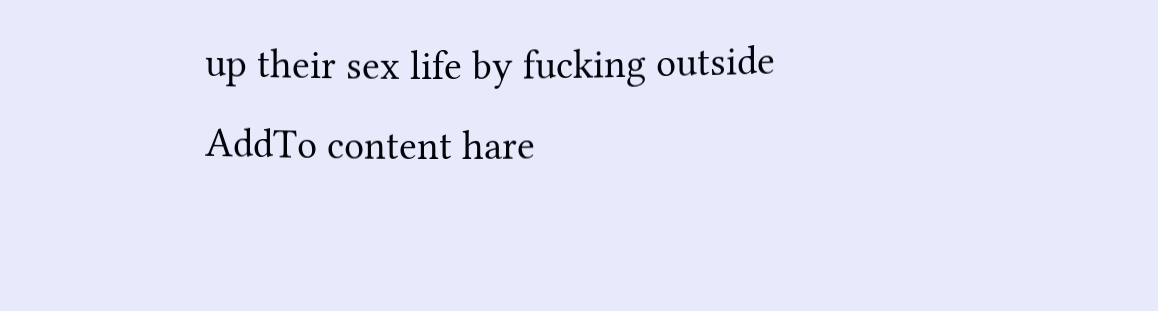up their sex life by fucking outside
AddTo content hare